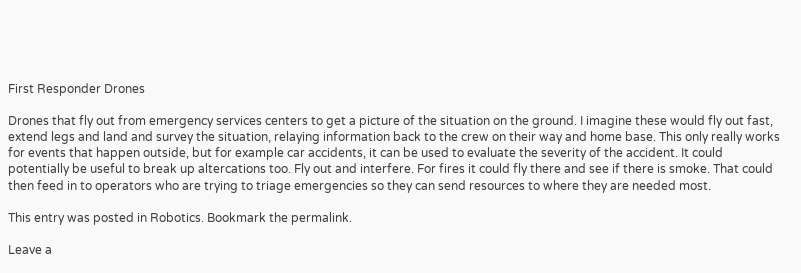First Responder Drones

Drones that fly out from emergency services centers to get a picture of the situation on the ground. I imagine these would fly out fast, extend legs and land and survey the situation, relaying information back to the crew on their way and home base. This only really works for events that happen outside, but for example car accidents, it can be used to evaluate the severity of the accident. It could potentially be useful to break up altercations too. Fly out and interfere. For fires it could fly there and see if there is smoke. That could then feed in to operators who are trying to triage emergencies so they can send resources to where they are needed most.

This entry was posted in Robotics. Bookmark the permalink.

Leave a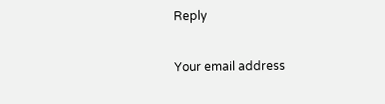Reply

Your email address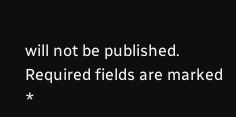will not be published. Required fields are marked *